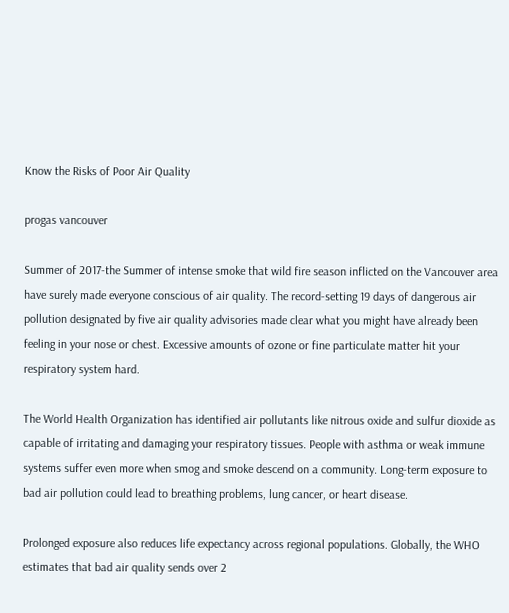Know the Risks of Poor Air Quality

progas vancouver

Summer of 2017-the Summer of intense smoke that wild fire season inflicted on the Vancouver area have surely made everyone conscious of air quality. The record-setting 19 days of dangerous air pollution designated by five air quality advisories made clear what you might have already been feeling in your nose or chest. Excessive amounts of ozone or fine particulate matter hit your respiratory system hard.

The World Health Organization has identified air pollutants like nitrous oxide and sulfur dioxide as capable of irritating and damaging your respiratory tissues. People with asthma or weak immune systems suffer even more when smog and smoke descend on a community. Long-term exposure to bad air pollution could lead to breathing problems, lung cancer, or heart disease.

Prolonged exposure also reduces life expectancy across regional populations. Globally, the WHO estimates that bad air quality sends over 2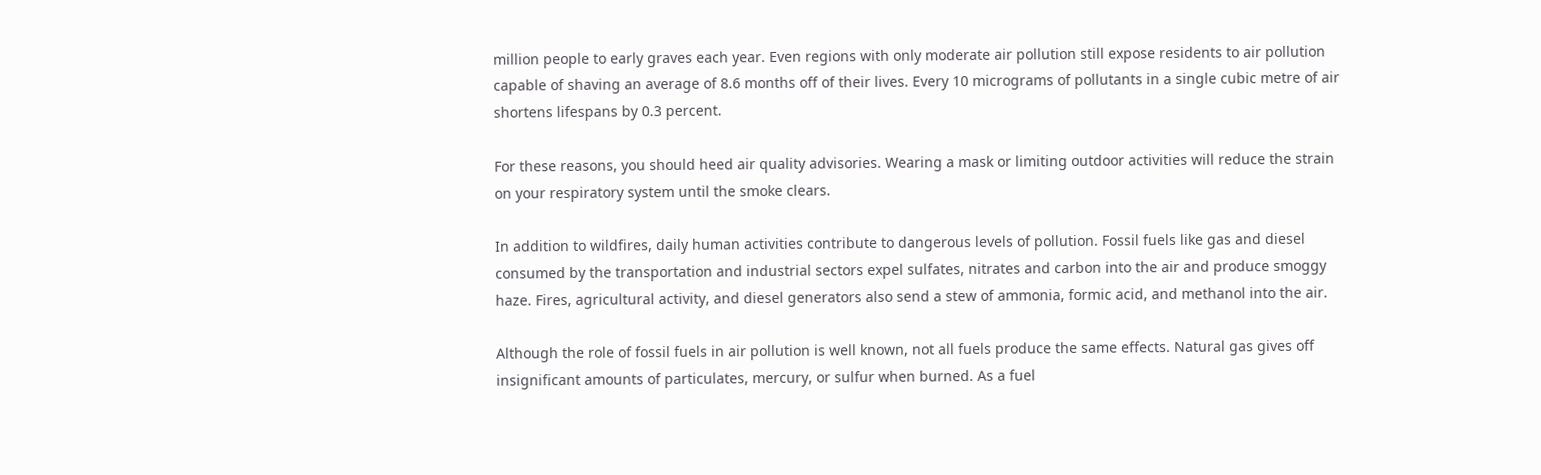million people to early graves each year. Even regions with only moderate air pollution still expose residents to air pollution capable of shaving an average of 8.6 months off of their lives. Every 10 micrograms of pollutants in a single cubic metre of air shortens lifespans by 0.3 percent.

For these reasons, you should heed air quality advisories. Wearing a mask or limiting outdoor activities will reduce the strain on your respiratory system until the smoke clears.

In addition to wildfires, daily human activities contribute to dangerous levels of pollution. Fossil fuels like gas and diesel consumed by the transportation and industrial sectors expel sulfates, nitrates and carbon into the air and produce smoggy haze. Fires, agricultural activity, and diesel generators also send a stew of ammonia, formic acid, and methanol into the air.

Although the role of fossil fuels in air pollution is well known, not all fuels produce the same effects. Natural gas gives off insignificant amounts of particulates, mercury, or sulfur when burned. As a fuel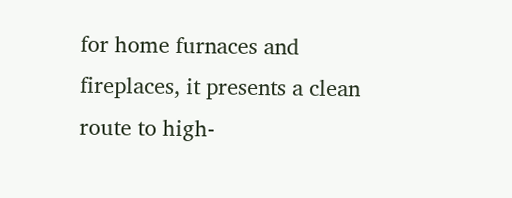for home furnaces and fireplaces, it presents a clean route to high-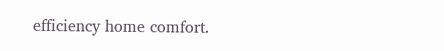efficiency home comfort.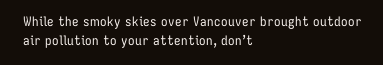While the smoky skies over Vancouver brought outdoor air pollution to your attention, don’t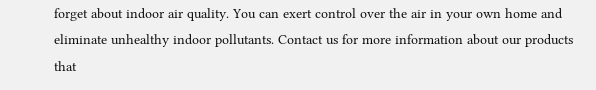forget about indoor air quality. You can exert control over the air in your own home and eliminate unhealthy indoor pollutants. Contact us for more information about our products that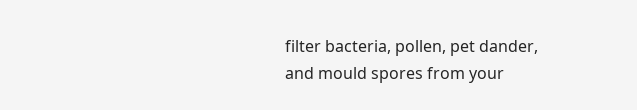filter bacteria, pollen, pet dander, and mould spores from your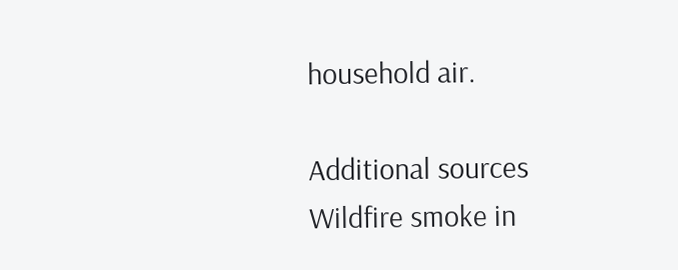household air.

Additional sources
Wildfire smoke in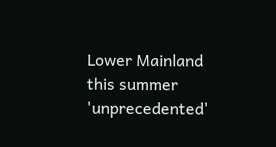Lower Mainland this summer 'unprecedented'